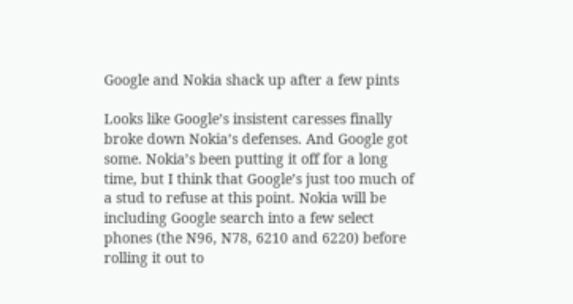Google and Nokia shack up after a few pints

Looks like Google’s insistent caresses finally broke down Nokia’s defenses. And Google got some. Nokia’s been putting it off for a long time, but I think that Google’s just too much of a stud to refuse at this point. Nokia will be including Google search into a few select phones (the N96, N78, 6210 and 6220) before rolling it out to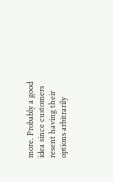more. Probably a good idea since customers resent having their options arbitrarily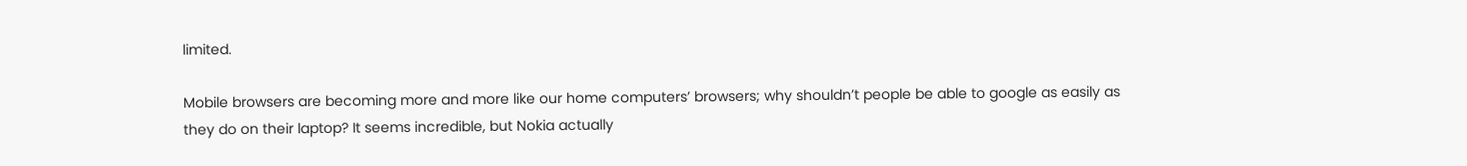limited.

Mobile browsers are becoming more and more like our home computers’ browsers; why shouldn’t people be able to google as easily as they do on their laptop? It seems incredible, but Nokia actually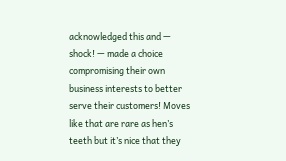acknowledged this and — shock! — made a choice compromising their own business interests to better serve their customers! Moves like that are rare as hen’s teeth but it’s nice that they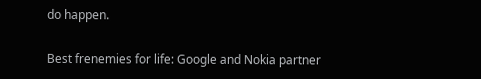do happen.

Best frenemies for life: Google and Nokia partner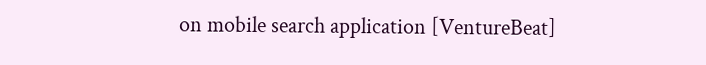on mobile search application [VentureBeat]